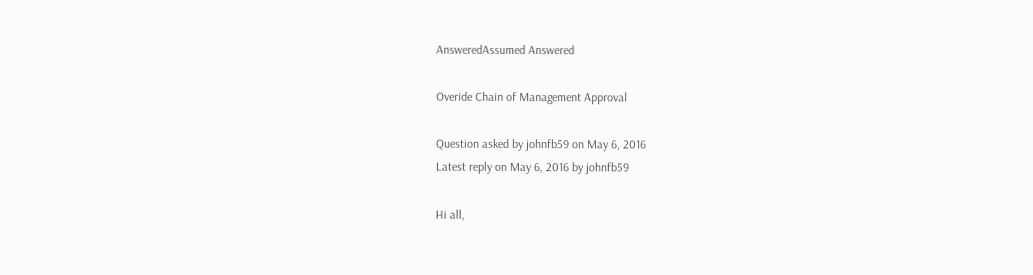AnsweredAssumed Answered

Overide Chain of Management Approval

Question asked by johnfb59 on May 6, 2016
Latest reply on May 6, 2016 by johnfb59

Hi all,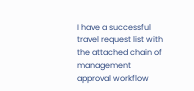I have a successful travel request list with the attached chain of management approval workflow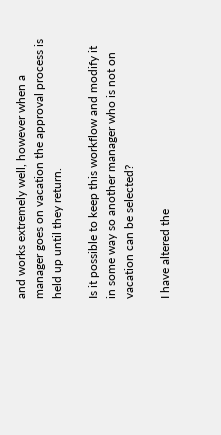and works extremely well, however when a manager goes on vacation the approval process is held up until they return.

Is it possible to keep this workflow and modify it in some way so another manager who is not on vacation can be selected?

I have altered the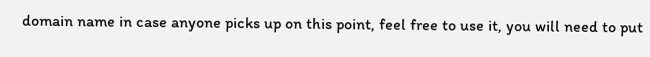domain name in case anyone picks up on this point, feel free to use it, you will need to put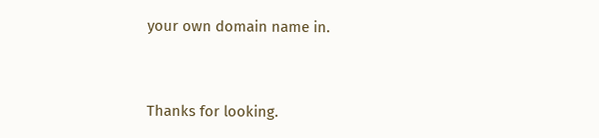your own domain name in.


Thanks for looking.